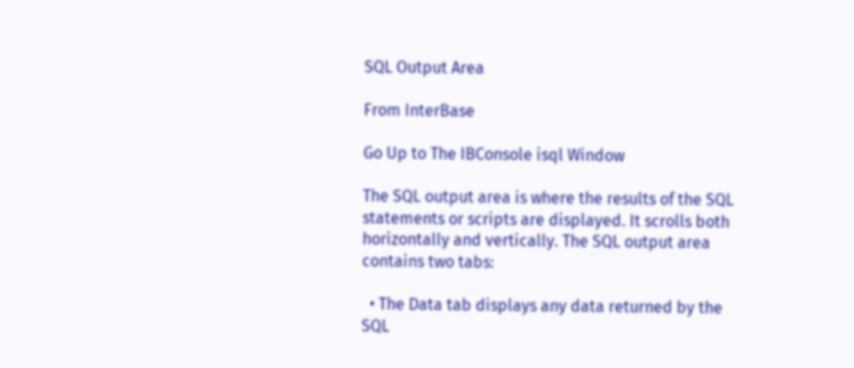SQL Output Area

From InterBase

Go Up to The IBConsole isql Window

The SQL output area is where the results of the SQL statements or scripts are displayed. It scrolls both horizontally and vertically. The SQL output area contains two tabs:

  • The Data tab displays any data returned by the SQL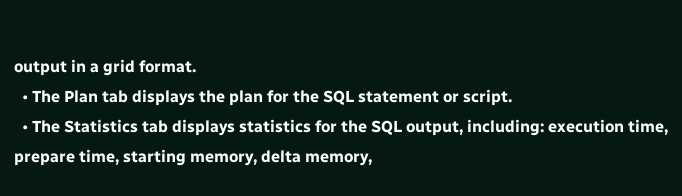output in a grid format.
  • The Plan tab displays the plan for the SQL statement or script.
  • The Statistics tab displays statistics for the SQL output, including: execution time, prepare time, starting memory, delta memory,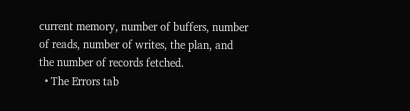current memory, number of buffers, number of reads, number of writes, the plan, and the number of records fetched.
  • The Errors tab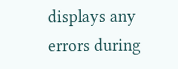displays any errors during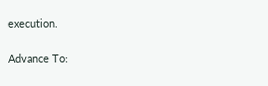execution.

Advance To: